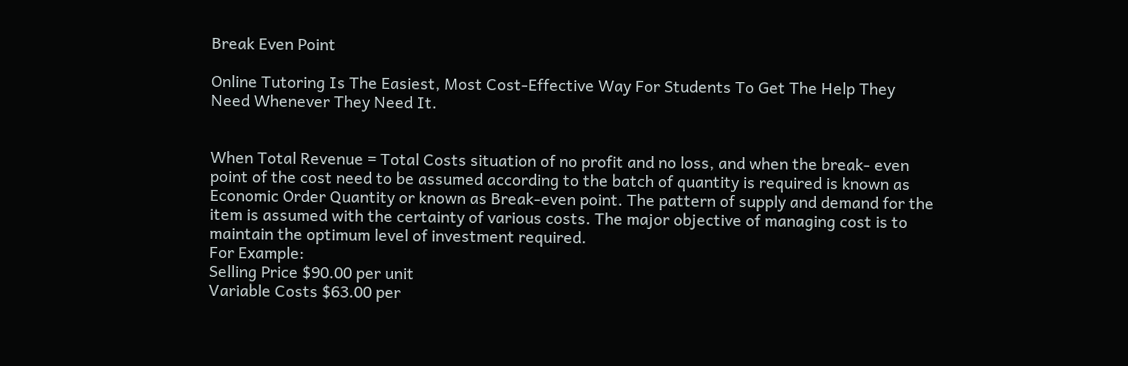Break Even Point

Online Tutoring Is The Easiest, Most Cost-Effective Way For Students To Get The Help They Need Whenever They Need It.


When Total Revenue = Total Costs situation of no profit and no loss, and when the break- even point of the cost need to be assumed according to the batch of quantity is required is known as Economic Order Quantity or known as Break-even point. The pattern of supply and demand for the item is assumed with the certainty of various costs. The major objective of managing cost is to maintain the optimum level of investment required.
For Example:
Selling Price $90.00 per unit
Variable Costs $63.00 per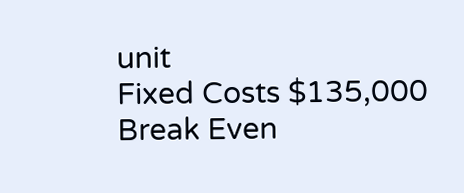unit
Fixed Costs $135,000
Break Even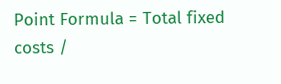Point Formula = Total fixed costs /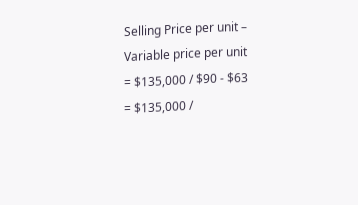Selling Price per unit – Variable price per unit
= $135,000 / $90 - $63
= $135,000 /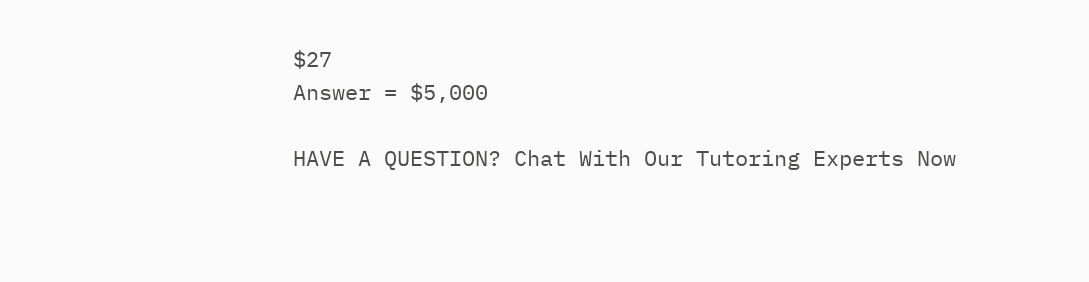$27
Answer = $5,000

HAVE A QUESTION? Chat With Our Tutoring Experts Now